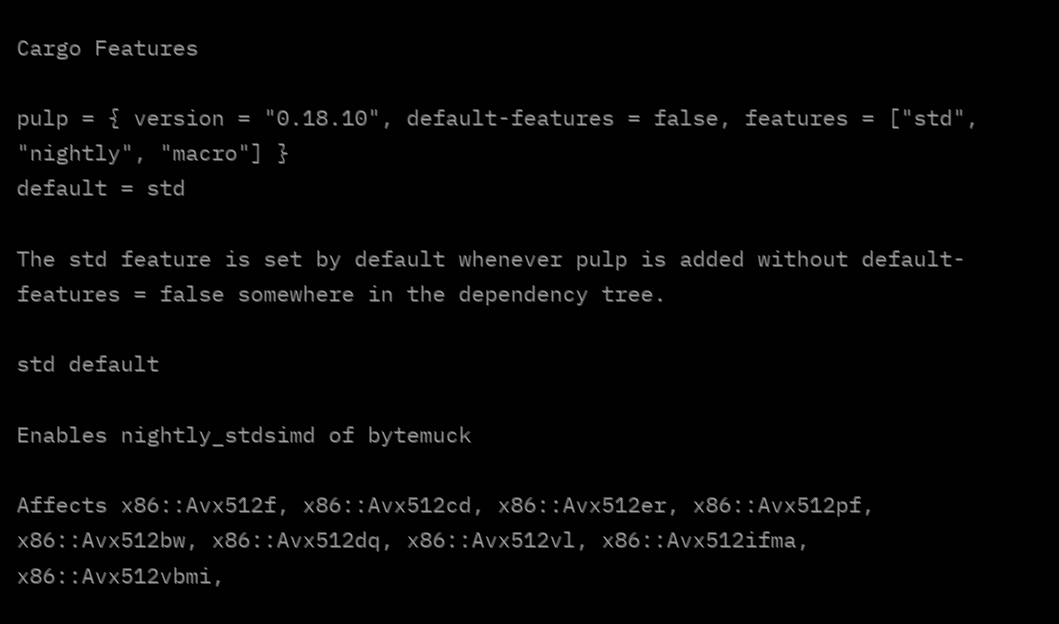Cargo Features

pulp = { version = "0.18.10", default-features = false, features = ["std", "nightly", "macro"] }
default = std

The std feature is set by default whenever pulp is added without default-features = false somewhere in the dependency tree.

std default

Enables nightly_stdsimd of bytemuck

Affects x86::Avx512f, x86::Avx512cd, x86::Avx512er, x86::Avx512pf, x86::Avx512bw, x86::Avx512dq, x86::Avx512vl, x86::Avx512ifma, x86::Avx512vbmi,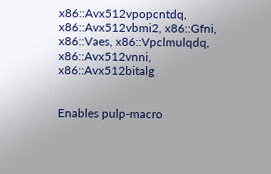x86::Avx512vpopcntdq, x86::Avx512vbmi2, x86::Gfni, x86::Vaes, x86::Vpclmulqdq, x86::Avx512vnni, x86::Avx512bitalg


Enables pulp-macro